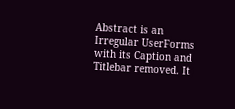Abstract is an Irregular UserForms with its Caption and Titlebar removed. It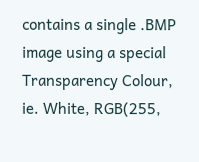contains a single .BMP image using a special Transparency Colour, ie. White, RGB(255,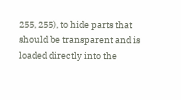255, 255), to hide parts that should be transparent and is loaded directly into the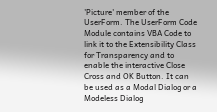'Picture' member of the UserForm. The UserForm Code Module contains VBA Code to link it to the Extensibility Class for Transparency and to enable the interactive Close Cross and OK Button. It can be used as a Modal Dialog or a Modeless Dialog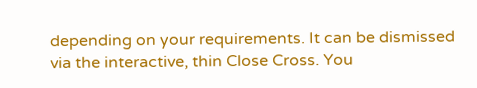depending on your requirements. It can be dismissed via the interactive, thin Close Cross. You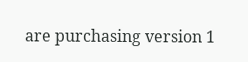are purchasing version 1